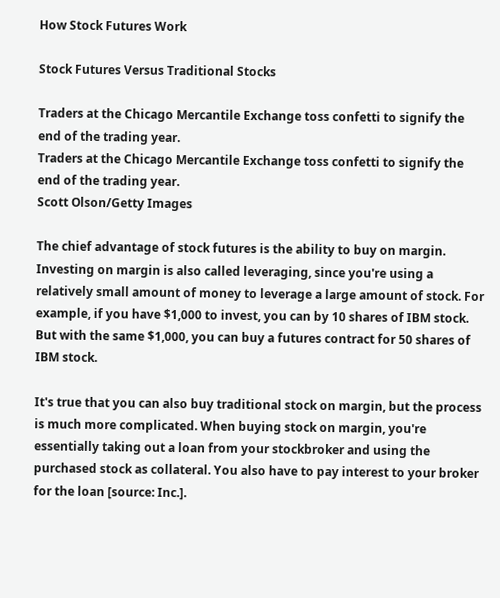How Stock Futures Work

Stock Futures Versus Traditional Stocks

Traders at the Chicago Mercantile Exchange toss confetti to signify the end of the trading year.
Traders at the Chicago Mercantile Exchange toss confetti to signify the end of the trading year.
Scott Olson/Getty Images

The chief advantage of stock futures is the ability to buy on margin. Investing on margin is also called leveraging, since you're using a relatively small amount of money to leverage a large amount of stock. For example, if you have $1,000 to invest, you can by 10 shares of IBM stock. But with the same $1,000, you can buy a futures contract for 50 shares of IBM stock.

It's true that you can also buy traditional stock on margin, but the process is much more complicated. When buying stock on margin, you're essentially taking out a loan from your stockbroker and using the purchased stock as collateral. You also have to pay interest to your broker for the loan [source: Inc.].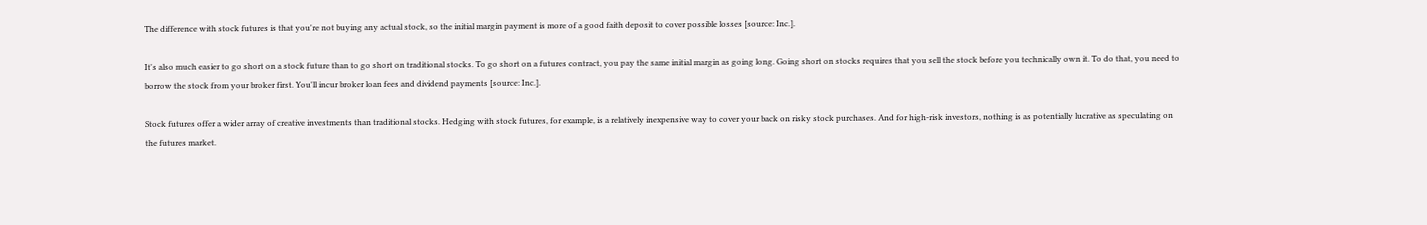The difference with stock futures is that you're not buying any actual stock, so the initial margin payment is more of a good faith deposit to cover possible losses [source: Inc.].

It's also much easier to go short on a stock future than to go short on traditional stocks. To go short on a futures contract, you pay the same initial margin as going long. Going short on stocks requires that you sell the stock before you technically own it. To do that, you need to borrow the stock from your broker first. You'll incur broker loan fees and dividend payments [source: Inc.].

Stock futures offer a wider array of creative investments than traditional stocks. Hedging with stock futures, for example, is a relatively inexpensive way to cover your back on risky stock purchases. And for high-risk investors, nothing is as potentially lucrative as speculating on the futures market.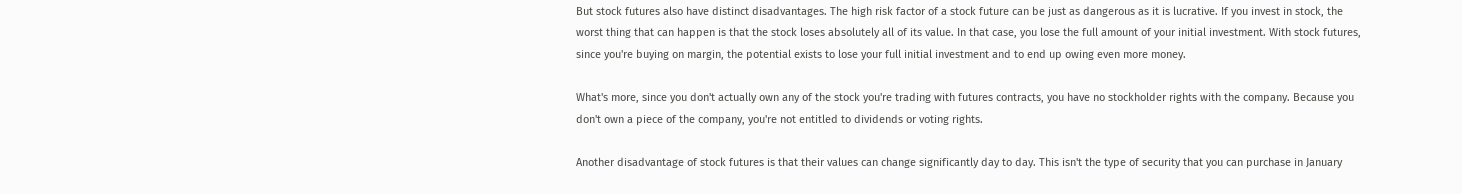But stock futures also have distinct disadvantages. The high risk factor of a stock future can be just as dangerous as it is lucrative. If you invest in stock, the worst thing that can happen is that the stock loses absolutely all of its value. In that case, you lose the full amount of your initial investment. With stock futures, since you're buying on margin, the potential exists to lose your full initial investment and to end up owing even more money.

What's more, since you don't actually own any of the stock you're trading with futures contracts, you have no stockholder rights with the company. Because you don't own a piece of the company, you're not entitled to dividends or voting rights.

Another disadvantage of stock futures is that their values can change significantly day to day. This isn't the type of security that you can purchase in January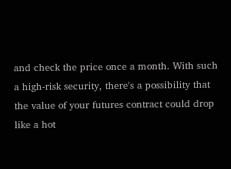and check the price once a month. With such a high-risk security, there's a possibility that the value of your futures contract could drop like a hot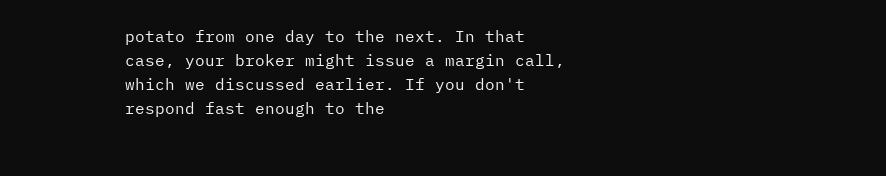potato from one day to the next. In that case, your broker might issue a margin call, which we discussed earlier. If you don't respond fast enough to the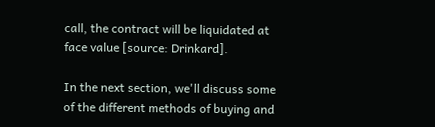call, the contract will be liquidated at face value [source: Drinkard].

In the next section, we'll discuss some of the different methods of buying and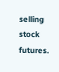selling stock futures.